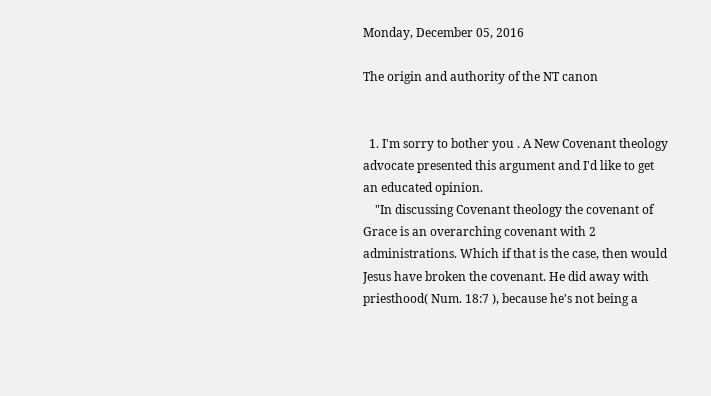Monday, December 05, 2016

The origin and authority of the NT canon


  1. I'm sorry to bother you . A New Covenant theology advocate presented this argument and I'd like to get an educated opinion.
    "In discussing Covenant theology the covenant of Grace is an overarching covenant with 2 administrations. Which if that is the case, then would Jesus have broken the covenant. He did away with priesthood( Num. 18:7 ), because he's not being a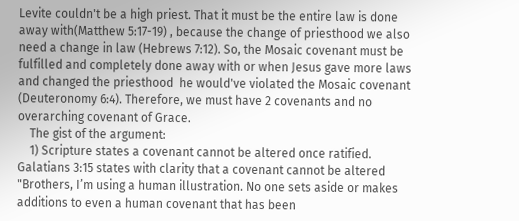Levite couldn't be a high priest. That it must be the entire law is done away with(Matthew 5:17-19) , because the change of priesthood we also need a change in law (Hebrews 7:12). So, the Mosaic covenant must be fulfilled and completely done away with or when Jesus gave more laws and changed the priesthood  he would've violated the Mosaic covenant (Deuteronomy 6:4). Therefore, we must have 2 covenants and no overarching covenant of Grace.
    The gist of the argument:
    1) Scripture states a covenant cannot be altered once ratified. Galatians 3:15 states with clarity that a covenant cannot be altered "Brothers, I’m using a human illustration. No one sets aside or makes additions to even a human covenant that has been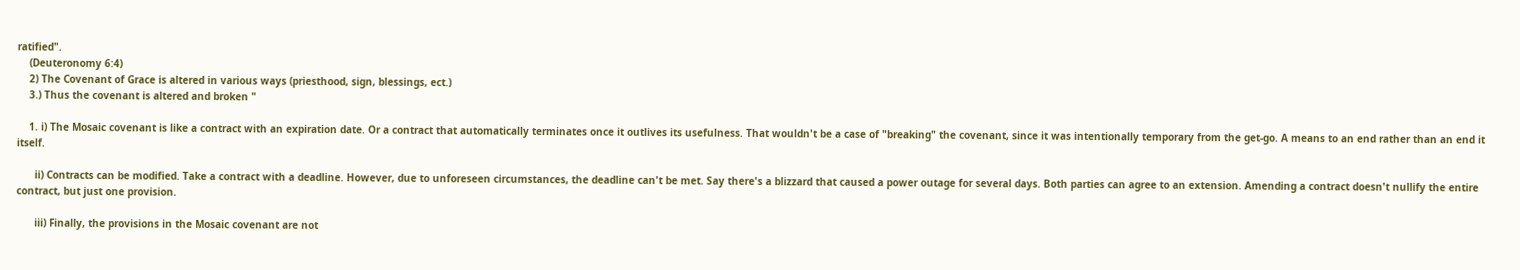ratified".
    (Deuteronomy 6:4)
    2) The Covenant of Grace is altered in various ways (priesthood, sign, blessings, ect.)
    3.) Thus the covenant is altered and broken "

    1. i) The Mosaic covenant is like a contract with an expiration date. Or a contract that automatically terminates once it outlives its usefulness. That wouldn't be a case of "breaking" the covenant, since it was intentionally temporary from the get-go. A means to an end rather than an end it itself.

      ii) Contracts can be modified. Take a contract with a deadline. However, due to unforeseen circumstances, the deadline can't be met. Say there's a blizzard that caused a power outage for several days. Both parties can agree to an extension. Amending a contract doesn't nullify the entire contract, but just one provision.

      iii) Finally, the provisions in the Mosaic covenant are not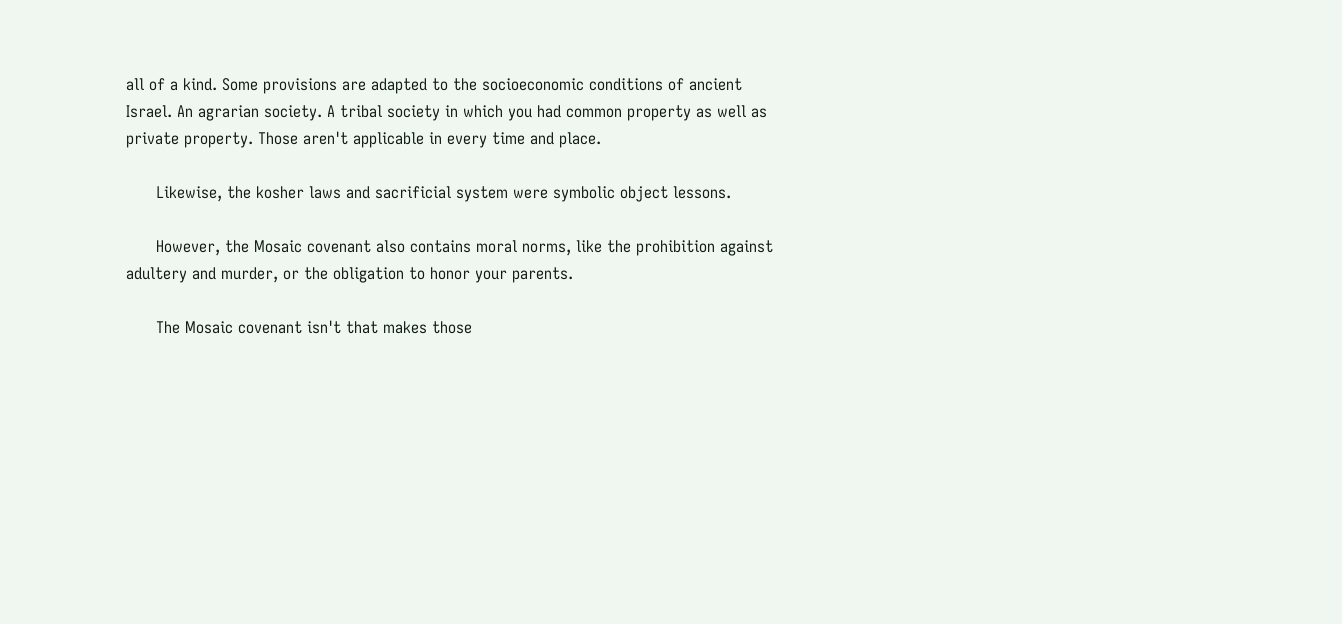all of a kind. Some provisions are adapted to the socioeconomic conditions of ancient Israel. An agrarian society. A tribal society in which you had common property as well as private property. Those aren't applicable in every time and place.

      Likewise, the kosher laws and sacrificial system were symbolic object lessons.

      However, the Mosaic covenant also contains moral norms, like the prohibition against adultery and murder, or the obligation to honor your parents.

      The Mosaic covenant isn't that makes those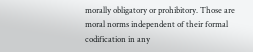morally obligatory or prohibitory. Those are moral norms independent of their formal codification in any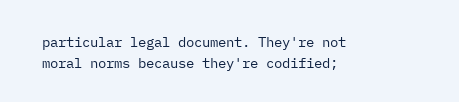particular legal document. They're not moral norms because they're codified;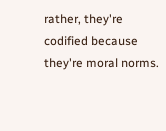rather, they're codified because they're moral norms.